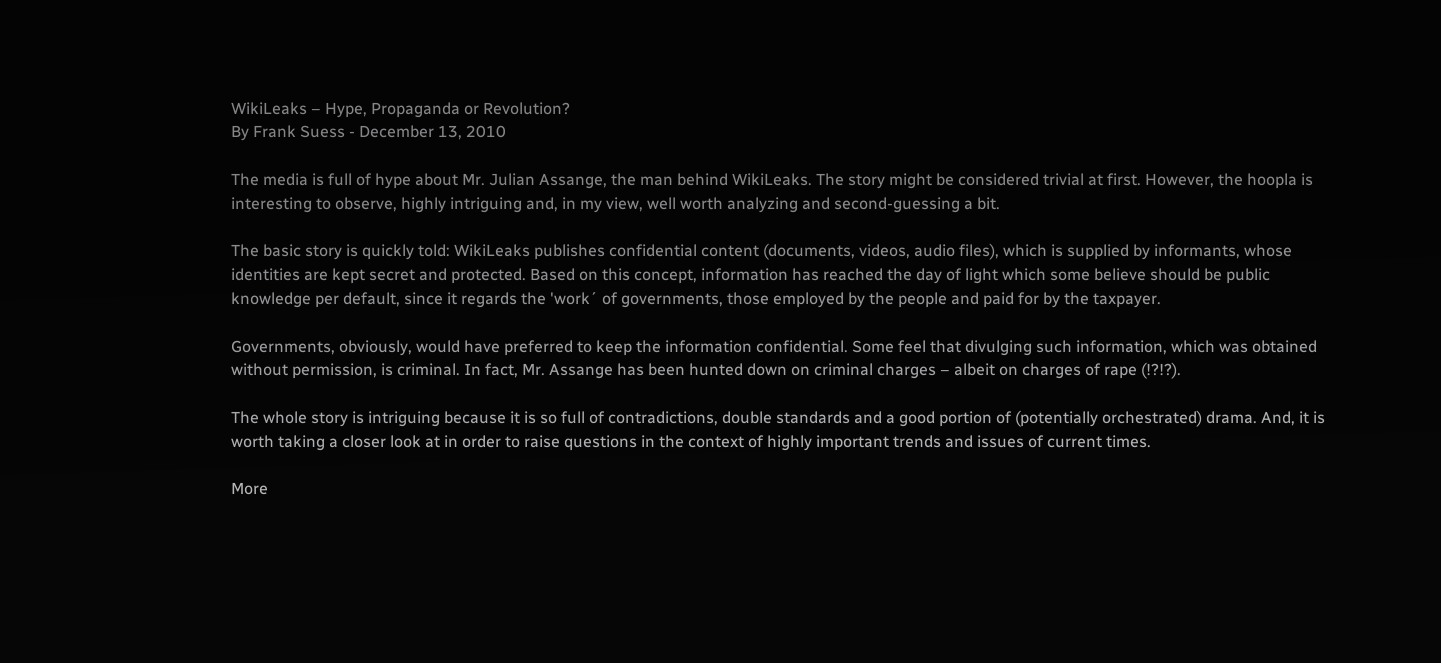WikiLeaks – Hype, Propaganda or Revolution?
By Frank Suess - December 13, 2010

The media is full of hype about Mr. Julian Assange, the man behind WikiLeaks. The story might be considered trivial at first. However, the hoopla is interesting to observe, highly intriguing and, in my view, well worth analyzing and second-guessing a bit.

The basic story is quickly told: WikiLeaks publishes confidential content (documents, videos, audio files), which is supplied by informants, whose identities are kept secret and protected. Based on this concept, information has reached the day of light which some believe should be public knowledge per default, since it regards the 'work´ of governments, those employed by the people and paid for by the taxpayer.

Governments, obviously, would have preferred to keep the information confidential. Some feel that divulging such information, which was obtained without permission, is criminal. In fact, Mr. Assange has been hunted down on criminal charges – albeit on charges of rape (!?!?).

The whole story is intriguing because it is so full of contradictions, double standards and a good portion of (potentially orchestrated) drama. And, it is worth taking a closer look at in order to raise questions in the context of highly important trends and issues of current times.

More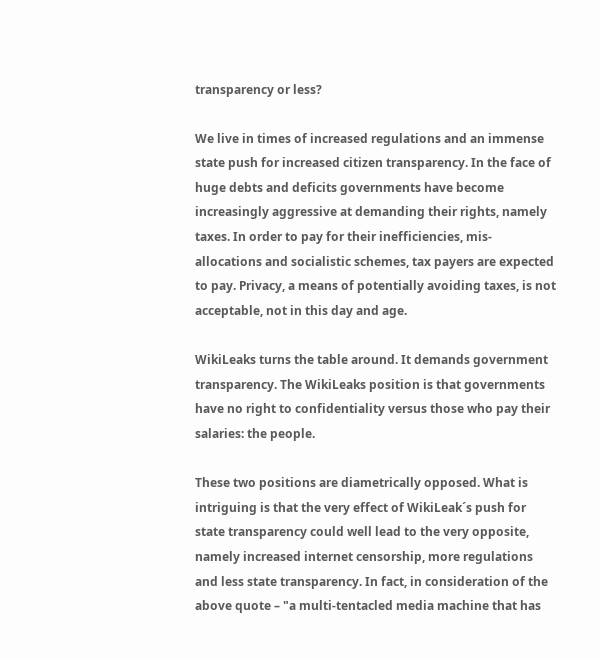transparency or less?

We live in times of increased regulations and an immense state push for increased citizen transparency. In the face of huge debts and deficits governments have become increasingly aggressive at demanding their rights, namely taxes. In order to pay for their inefficiencies, mis-allocations and socialistic schemes, tax payers are expected to pay. Privacy, a means of potentially avoiding taxes, is not acceptable, not in this day and age.

WikiLeaks turns the table around. It demands government transparency. The WikiLeaks position is that governments have no right to confidentiality versus those who pay their salaries: the people.

These two positions are diametrically opposed. What is intriguing is that the very effect of WikiLeak´s push for state transparency could well lead to the very opposite, namely increased internet censorship, more regulations and less state transparency. In fact, in consideration of the above quote – "a multi-tentacled media machine that has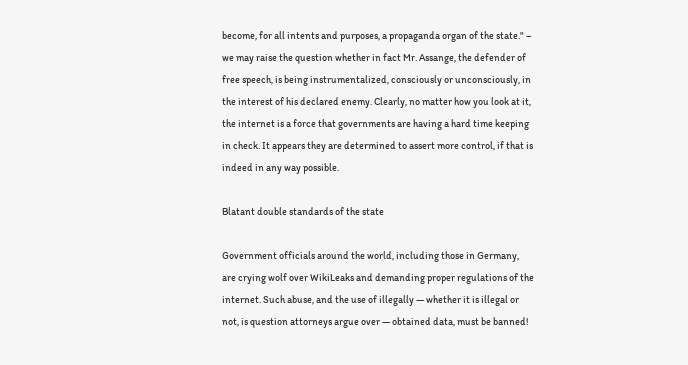become, for all intents and purposes, a propaganda organ of the state." – we may raise the question whether in fact Mr. Assange, the defender of free speech, is being instrumentalized, consciously or unconsciously, in the interest of his declared enemy. Clearly, no matter how you look at it, the internet is a force that governments are having a hard time keeping in check. It appears they are determined to assert more control, if that is indeed in any way possible.

Blatant double standards of the state

Government officials around the world, including those in Germany, are crying wolf over WikiLeaks and demanding proper regulations of the internet. Such abuse, and the use of illegally — whether it is illegal or not, is question attorneys argue over — obtained data, must be banned!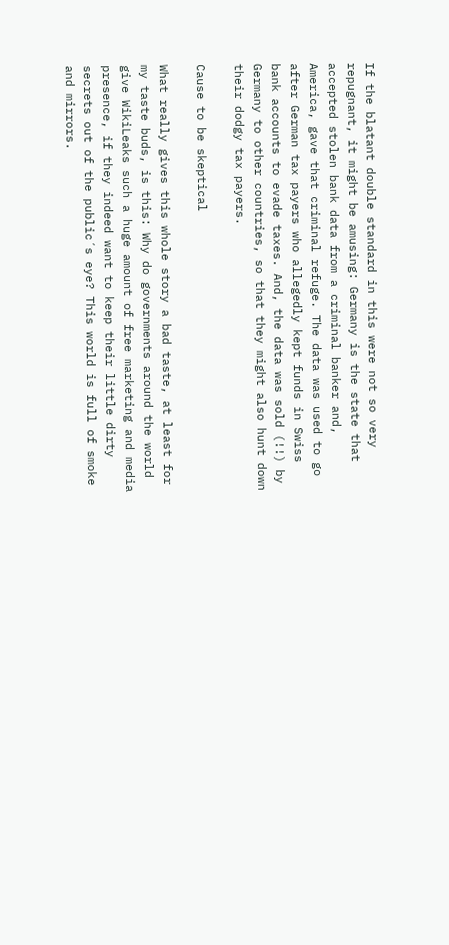If the blatant double standard in this were not so very repugnant, it might be amusing: Germany is the state that accepted stolen bank data from a criminal banker and, America, gave that criminal refuge. The data was used to go after German tax payers who allegedly kept funds in Swiss bank accounts to evade taxes. And, the data was sold (!!) by Germany to other countries, so that they might also hunt down their dodgy tax payers.

Cause to be skeptical

What really gives this whole story a bad taste, at least for my taste buds, is this: Why do governments around the world give WikiLeaks such a huge amount of free marketing and media presence, if they indeed want to keep their little dirty secrets out of the public´s eye? This world is full of smoke and mirrors.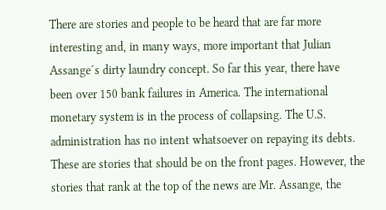There are stories and people to be heard that are far more interesting and, in many ways, more important that Julian Assange´s dirty laundry concept. So far this year, there have been over 150 bank failures in America. The international monetary system is in the process of collapsing. The U.S. administration has no intent whatsoever on repaying its debts. These are stories that should be on the front pages. However, the stories that rank at the top of the news are Mr. Assange, the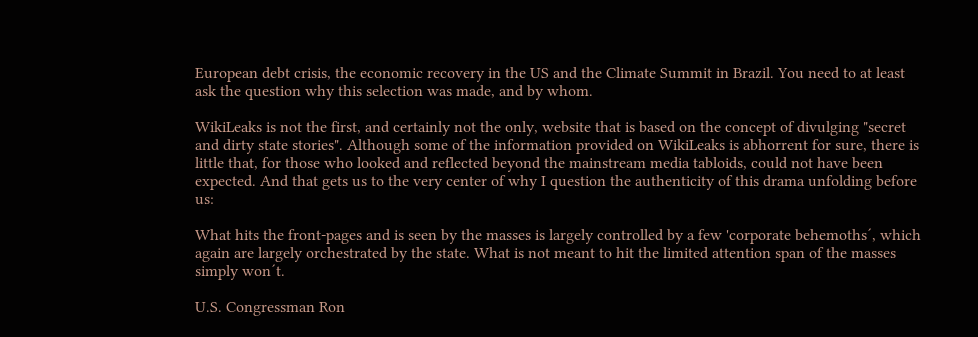European debt crisis, the economic recovery in the US and the Climate Summit in Brazil. You need to at least ask the question why this selection was made, and by whom.

WikiLeaks is not the first, and certainly not the only, website that is based on the concept of divulging "secret and dirty state stories". Although some of the information provided on WikiLeaks is abhorrent for sure, there is little that, for those who looked and reflected beyond the mainstream media tabloids, could not have been expected. And that gets us to the very center of why I question the authenticity of this drama unfolding before us:

What hits the front-pages and is seen by the masses is largely controlled by a few 'corporate behemoths´, which again are largely orchestrated by the state. What is not meant to hit the limited attention span of the masses simply won´t.

U.S. Congressman Ron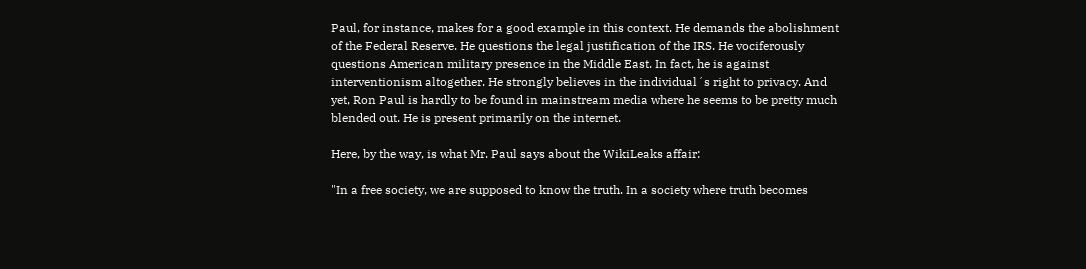Paul, for instance, makes for a good example in this context. He demands the abolishment of the Federal Reserve. He questions the legal justification of the IRS. He vociferously questions American military presence in the Middle East. In fact, he is against interventionism altogether. He strongly believes in the individual´s right to privacy. And yet, Ron Paul is hardly to be found in mainstream media where he seems to be pretty much blended out. He is present primarily on the internet.

Here, by the way, is what Mr. Paul says about the WikiLeaks affair:

"In a free society, we are supposed to know the truth. In a society where truth becomes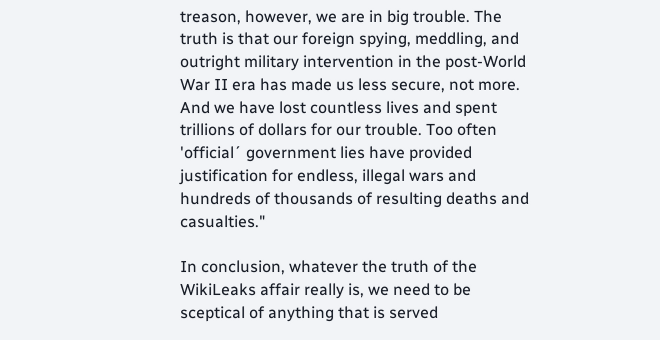treason, however, we are in big trouble. The truth is that our foreign spying, meddling, and outright military intervention in the post-World War II era has made us less secure, not more. And we have lost countless lives and spent trillions of dollars for our trouble. Too often 'official´ government lies have provided justification for endless, illegal wars and hundreds of thousands of resulting deaths and casualties."

In conclusion, whatever the truth of the WikiLeaks affair really is, we need to be sceptical of anything that is served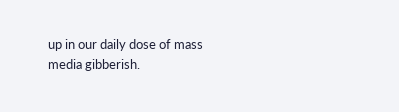up in our daily dose of mass media gibberish.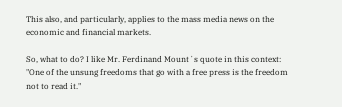This also, and particularly, applies to the mass media news on the economic and financial markets.

So, what to do? I like Mr. Ferdinand Mount´s quote in this context: "One of the unsung freedoms that go with a free press is the freedom not to read it."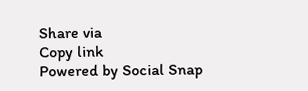Share via
Copy link
Powered by Social Snap